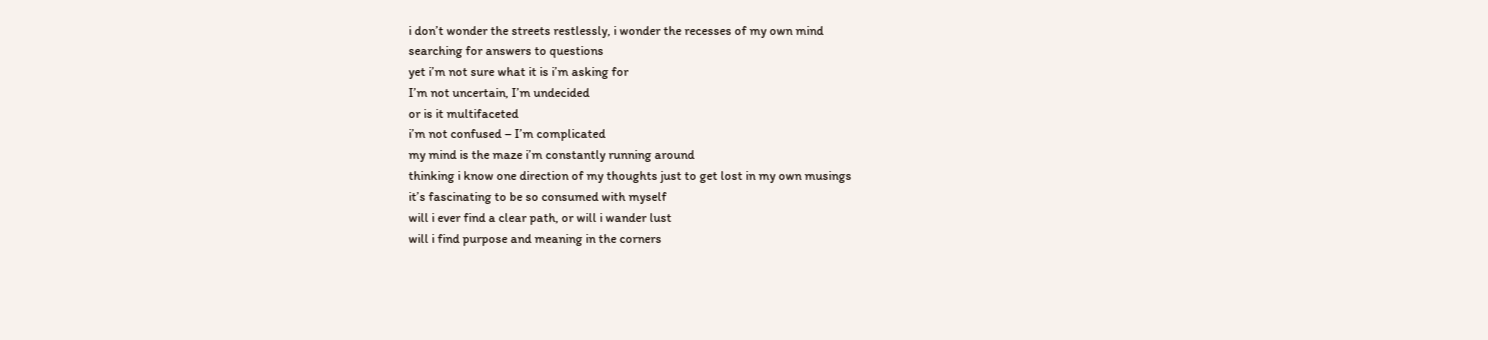i don’t wonder the streets restlessly, i wonder the recesses of my own mind
searching for answers to questions
yet i’m not sure what it is i’m asking for
I’m not uncertain, I’m undecided
or is it multifaceted
i’m not confused – I’m complicated
my mind is the maze i’m constantly running around
thinking i know one direction of my thoughts just to get lost in my own musings
it’s fascinating to be so consumed with myself
will i ever find a clear path, or will i wander lust
will i find purpose and meaning in the corners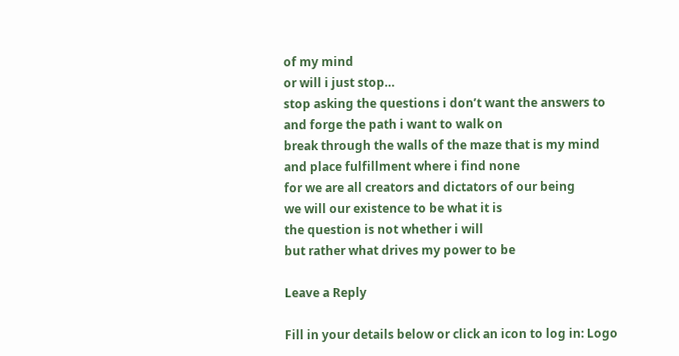of my mind
or will i just stop…
stop asking the questions i don’t want the answers to
and forge the path i want to walk on
break through the walls of the maze that is my mind
and place fulfillment where i find none
for we are all creators and dictators of our being
we will our existence to be what it is
the question is not whether i will
but rather what drives my power to be

Leave a Reply

Fill in your details below or click an icon to log in: Logo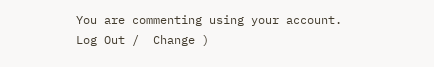You are commenting using your account. Log Out /  Change )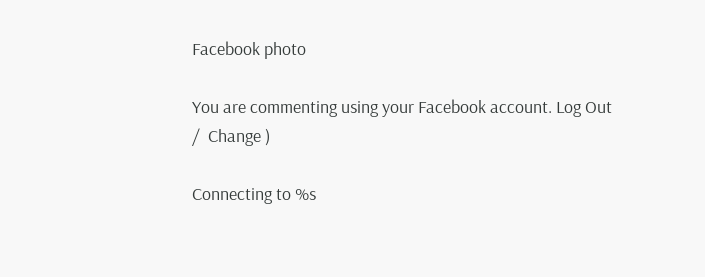Facebook photo

You are commenting using your Facebook account. Log Out /  Change )

Connecting to %s